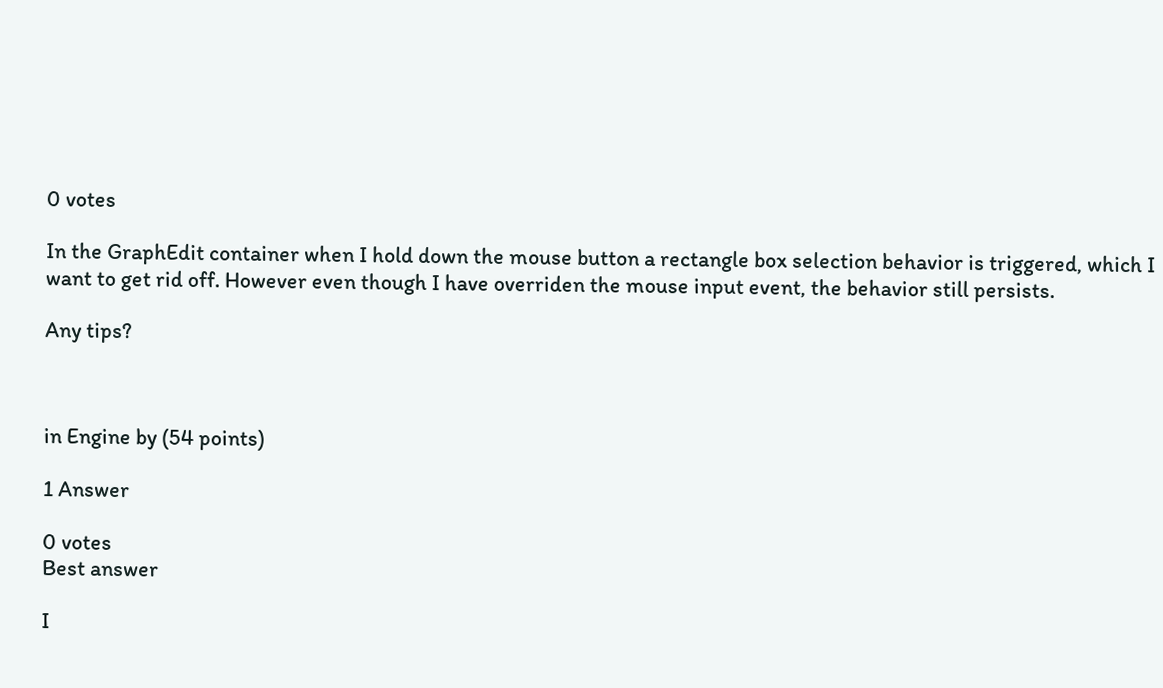0 votes

In the GraphEdit container when I hold down the mouse button a rectangle box selection behavior is triggered, which I want to get rid off. However even though I have overriden the mouse input event, the behavior still persists.

Any tips?



in Engine by (54 points)

1 Answer

0 votes
Best answer

I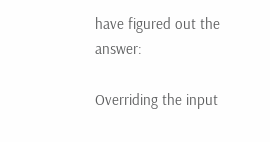have figured out the answer:

Overriding the input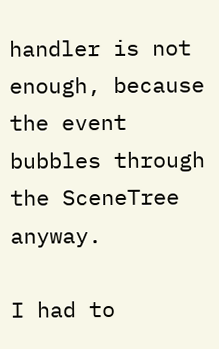handler is not enough, because the event bubbles through the SceneTree anyway.

I had to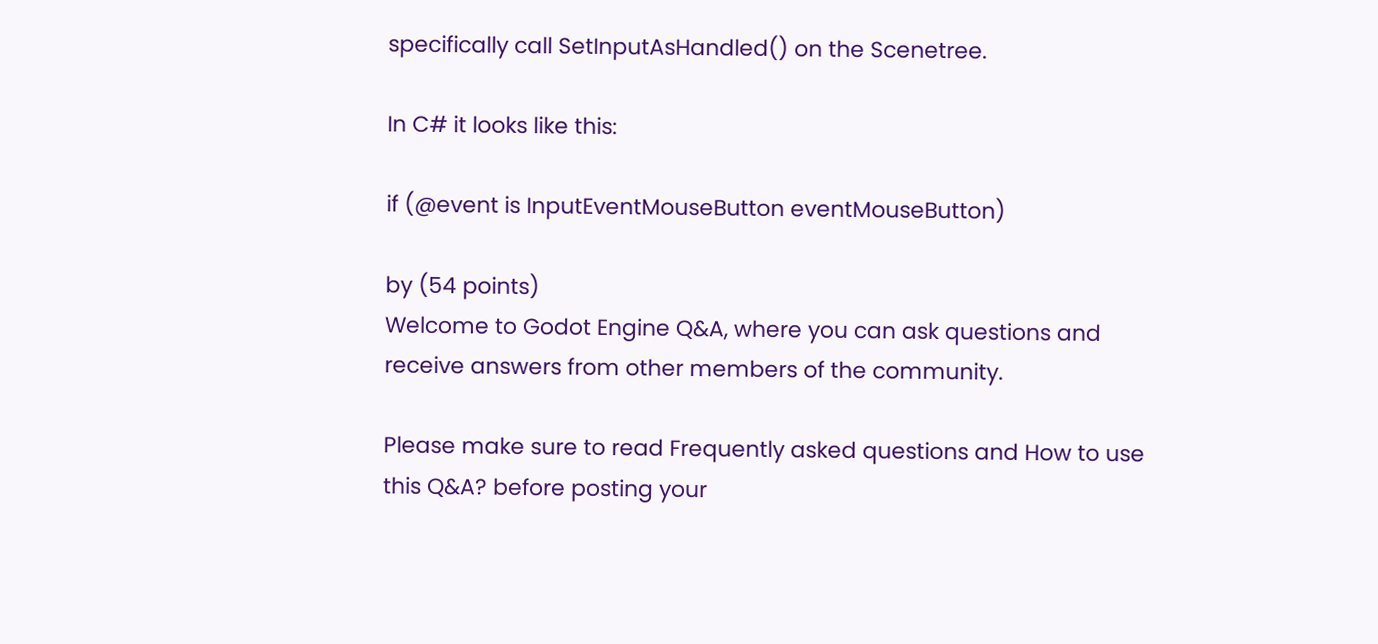specifically call SetInputAsHandled() on the Scenetree.

In C# it looks like this:

if (@event is InputEventMouseButton eventMouseButton)

by (54 points)
Welcome to Godot Engine Q&A, where you can ask questions and receive answers from other members of the community.

Please make sure to read Frequently asked questions and How to use this Q&A? before posting your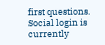first questions.
Social login is currently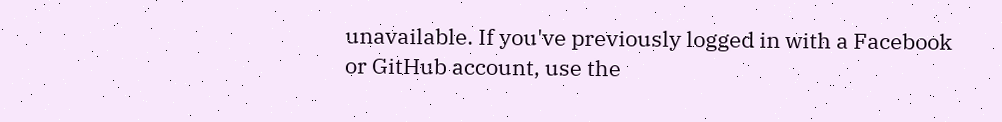unavailable. If you've previously logged in with a Facebook or GitHub account, use the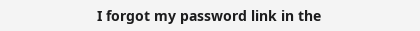I forgot my password link in the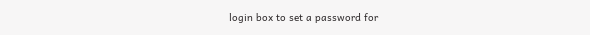login box to set a password for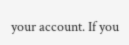your account. If you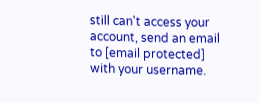still can't access your account, send an email to [email protected] with your username.